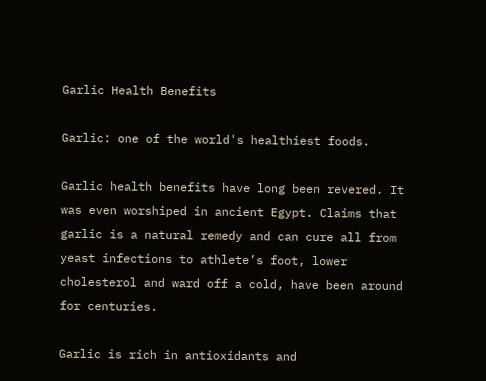Garlic Health Benefits

Garlic: one of the world's healthiest foods.

Garlic health benefits have long been revered. It was even worshiped in ancient Egypt. Claims that garlic is a natural remedy and can cure all from yeast infections to athlete’s foot, lower cholesterol and ward off a cold, have been around for centuries.

Garlic is rich in antioxidants and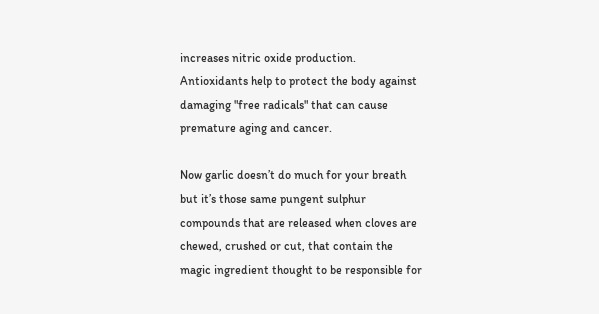increases nitric oxide production. Antioxidants help to protect the body against damaging "free radicals" that can cause premature aging and cancer.

Now garlic doesn’t do much for your breath but it’s those same pungent sulphur compounds that are released when cloves are chewed, crushed or cut, that contain the magic ingredient thought to be responsible for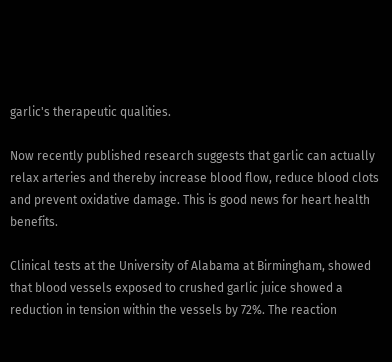garlic's therapeutic qualities.

Now recently published research suggests that garlic can actually relax arteries and thereby increase blood flow, reduce blood clots and prevent oxidative damage. This is good news for heart health benefits.

Clinical tests at the University of Alabama at Birmingham, showed that blood vessels exposed to crushed garlic juice showed a reduction in tension within the vessels by 72%. The reaction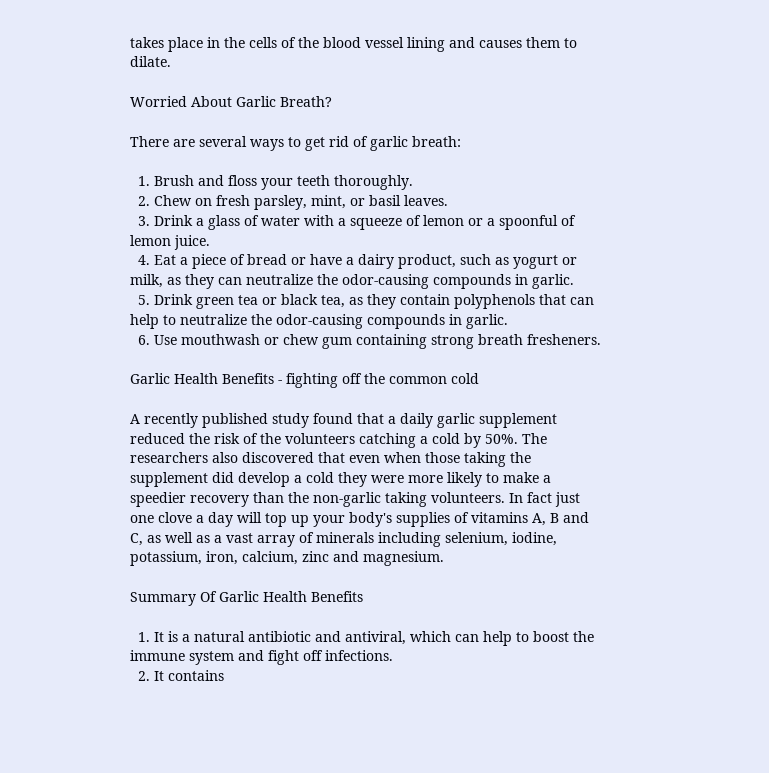takes place in the cells of the blood vessel lining and causes them to dilate.

Worried About Garlic Breath?

There are several ways to get rid of garlic breath:

  1. Brush and floss your teeth thoroughly.
  2. Chew on fresh parsley, mint, or basil leaves.
  3. Drink a glass of water with a squeeze of lemon or a spoonful of lemon juice.
  4. Eat a piece of bread or have a dairy product, such as yogurt or milk, as they can neutralize the odor-causing compounds in garlic.
  5. Drink green tea or black tea, as they contain polyphenols that can help to neutralize the odor-causing compounds in garlic.
  6. Use mouthwash or chew gum containing strong breath fresheners.

Garlic Health Benefits - fighting off the common cold

A recently published study found that a daily garlic supplement reduced the risk of the volunteers catching a cold by 50%. The researchers also discovered that even when those taking the supplement did develop a cold they were more likely to make a speedier recovery than the non-garlic taking volunteers. In fact just one clove a day will top up your body's supplies of vitamins A, B and C, as well as a vast array of minerals including selenium, iodine, potassium, iron, calcium, zinc and magnesium.

Summary Of Garlic Health Benefits

  1. It is a natural antibiotic and antiviral, which can help to boost the immune system and fight off infections.
  2. It contains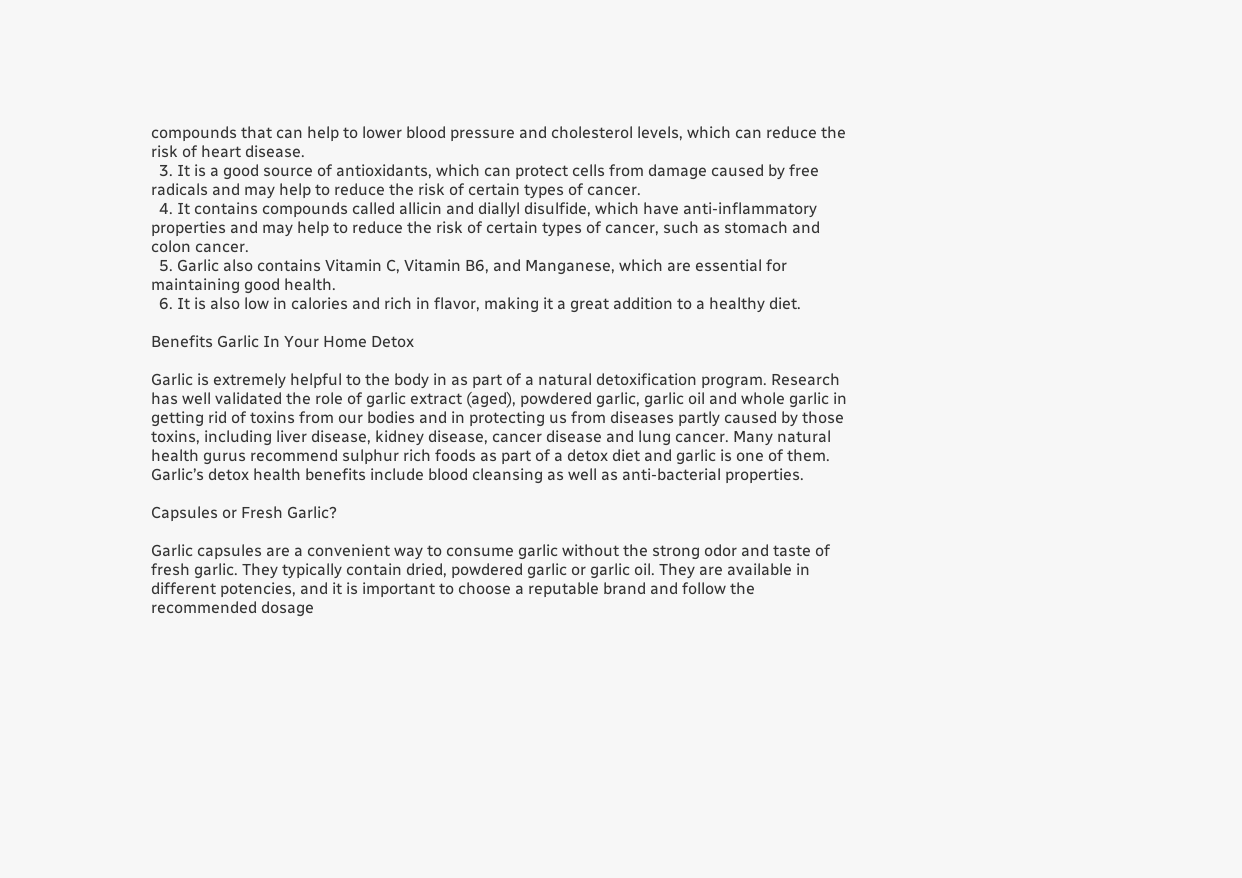compounds that can help to lower blood pressure and cholesterol levels, which can reduce the risk of heart disease.
  3. It is a good source of antioxidants, which can protect cells from damage caused by free radicals and may help to reduce the risk of certain types of cancer.
  4. It contains compounds called allicin and diallyl disulfide, which have anti-inflammatory properties and may help to reduce the risk of certain types of cancer, such as stomach and colon cancer.
  5. Garlic also contains Vitamin C, Vitamin B6, and Manganese, which are essential for maintaining good health.
  6. It is also low in calories and rich in flavor, making it a great addition to a healthy diet.

Benefits Garlic In Your Home Detox

Garlic is extremely helpful to the body in as part of a natural detoxification program. Research has well validated the role of garlic extract (aged), powdered garlic, garlic oil and whole garlic in getting rid of toxins from our bodies and in protecting us from diseases partly caused by those toxins, including liver disease, kidney disease, cancer disease and lung cancer. Many natural health gurus recommend sulphur rich foods as part of a detox diet and garlic is one of them. Garlic’s detox health benefits include blood cleansing as well as anti-bacterial properties.

Capsules or Fresh Garlic?

Garlic capsules are a convenient way to consume garlic without the strong odor and taste of fresh garlic. They typically contain dried, powdered garlic or garlic oil. They are available in different potencies, and it is important to choose a reputable brand and follow the recommended dosage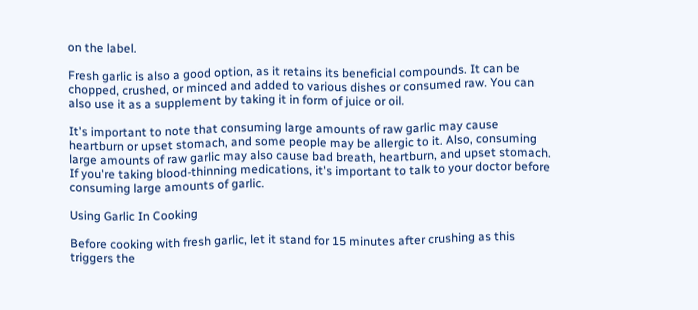on the label.

Fresh garlic is also a good option, as it retains its beneficial compounds. It can be chopped, crushed, or minced and added to various dishes or consumed raw. You can also use it as a supplement by taking it in form of juice or oil.

It's important to note that consuming large amounts of raw garlic may cause heartburn or upset stomach, and some people may be allergic to it. Also, consuming large amounts of raw garlic may also cause bad breath, heartburn, and upset stomach. If you're taking blood-thinning medications, it's important to talk to your doctor before consuming large amounts of garlic.

Using Garlic In Cooking

Before cooking with fresh garlic, let it stand for 15 minutes after crushing as this triggers the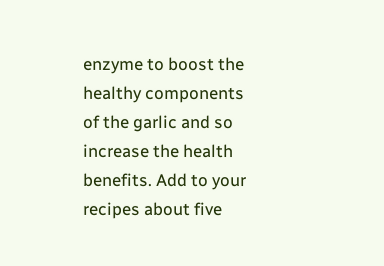enzyme to boost the healthy components of the garlic and so increase the health benefits. Add to your recipes about five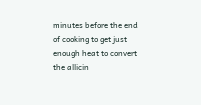minutes before the end of cooking to get just enough heat to convert the allicin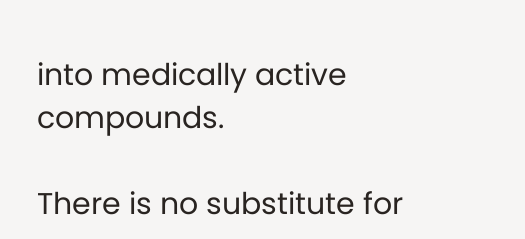into medically active compounds.

There is no substitute for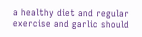a healthy diet and regular exercise and garlic should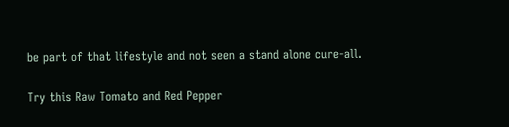be part of that lifestyle and not seen a stand alone cure-all.

Try this Raw Tomato and Red Pepper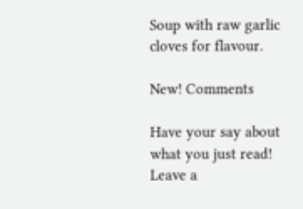Soup with raw garlic cloves for flavour.

New! Comments

Have your say about what you just read! Leave a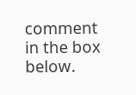comment in the box below.